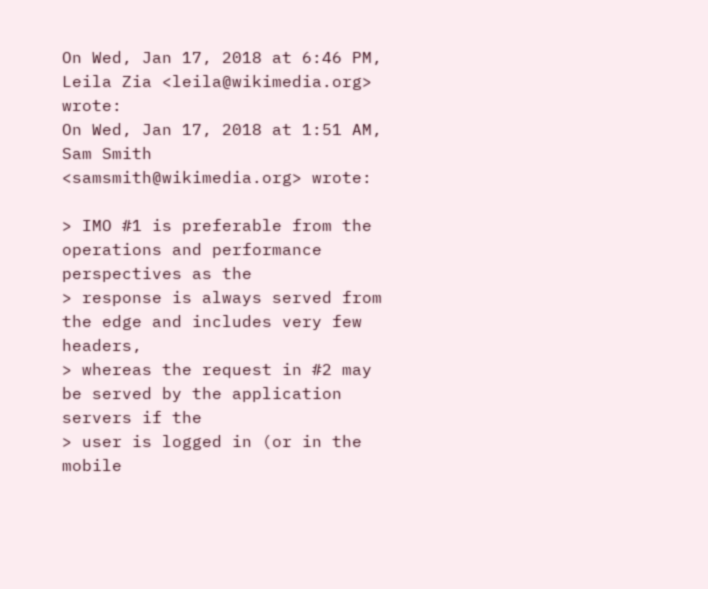On Wed, Jan 17, 2018 at 6:46 PM, Leila Zia <leila@wikimedia.org> wrote:
On Wed, Jan 17, 2018 at 1:51 AM, Sam Smith <samsmith@wikimedia.org> wrote:

> IMO #1 is preferable from the operations and performance perspectives as the
> response is always served from the edge and includes very few headers,
> whereas the request in #2 may be served by the application servers if the
> user is logged in (or in the mobile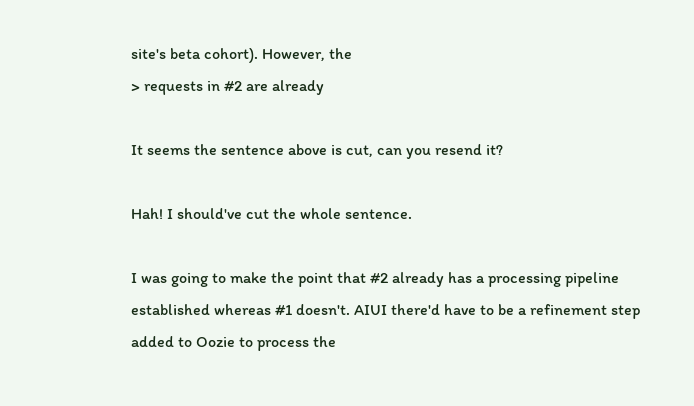site's beta cohort). However, the
> requests in #2 are already

It seems the sentence above is cut, can you resend it?

Hah! I should've cut the whole sentence.

I was going to make the point that #2 already has a processing pipeline established whereas #1 doesn't. AIUI there'd have to be a refinement step added to Oozie to process the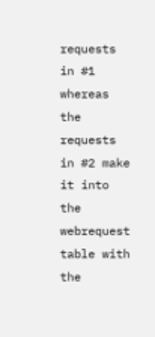requests in #1 whereas the requests in #2 make it into the webrequest table with the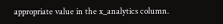appropriate value in the x_analytics column.